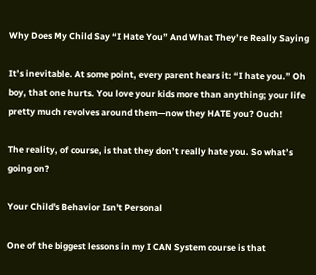Why Does My Child Say “I Hate You” And What They’re Really Saying

It’s inevitable. At some point, every parent hears it: “I hate you.” Oh boy, that one hurts. You love your kids more than anything; your life pretty much revolves around them—now they HATE you? Ouch!

The reality, of course, is that they don’t really hate you. So what’s going on?

Your Child's Behavior Isn't Personal

One of the biggest lessons in my I CAN System course is that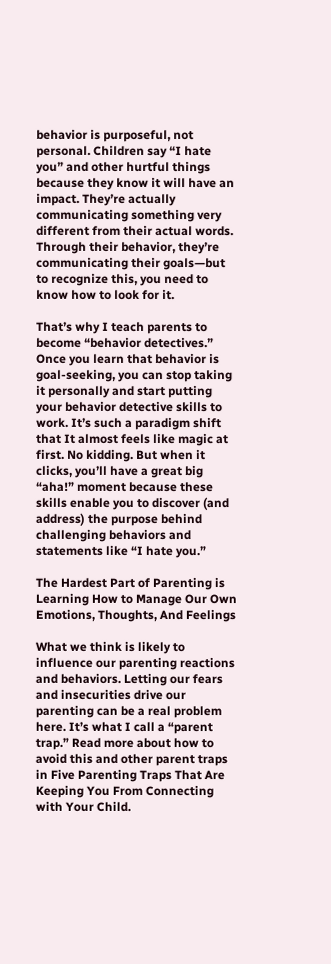behavior is purposeful, not personal. Children say “I hate you” and other hurtful things because they know it will have an impact. They’re actually communicating something very different from their actual words. Through their behavior, they’re communicating their goals—but to recognize this, you need to know how to look for it.

That’s why I teach parents to become “behavior detectives.” Once you learn that behavior is goal-seeking, you can stop taking it personally and start putting your behavior detective skills to work. It’s such a paradigm shift that It almost feels like magic at first. No kidding. But when it clicks, you’ll have a great big “aha!” moment because these skills enable you to discover (and address) the purpose behind challenging behaviors and statements like “I hate you.”

The Hardest Part of Parenting is Learning How to Manage Our Own Emotions, Thoughts, And Feelings

What we think is likely to influence our parenting reactions and behaviors. Letting our fears and insecurities drive our parenting can be a real problem here. It’s what I call a “parent trap.” Read more about how to avoid this and other parent traps in Five Parenting Traps That Are Keeping You From Connecting with Your Child.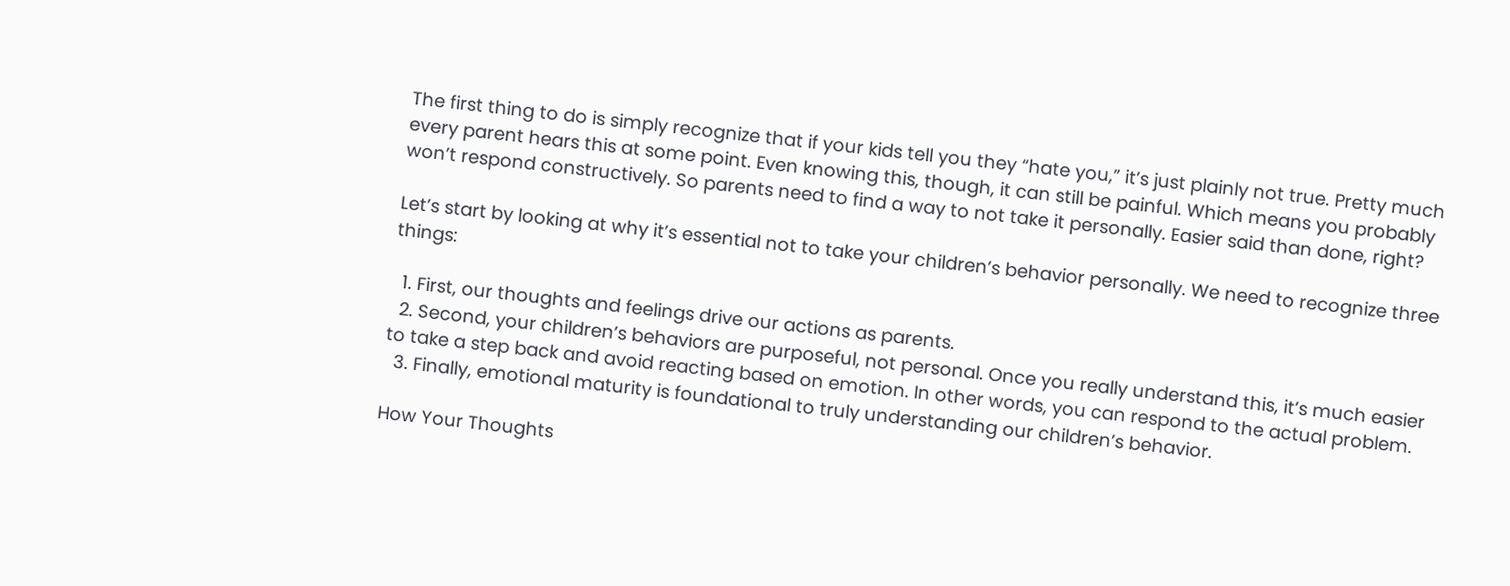The first thing to do is simply recognize that if your kids tell you they “hate you,” it’s just plainly not true. Pretty much every parent hears this at some point. Even knowing this, though, it can still be painful. Which means you probably won’t respond constructively. So parents need to find a way to not take it personally. Easier said than done, right?

Let’s start by looking at why it’s essential not to take your children’s behavior personally. We need to recognize three things:

  1. First, our thoughts and feelings drive our actions as parents.
  2. Second, your children’s behaviors are purposeful, not personal. Once you really understand this, it’s much easier to take a step back and avoid reacting based on emotion. In other words, you can respond to the actual problem.
  3. Finally, emotional maturity is foundational to truly understanding our children’s behavior.

How Your Thoughts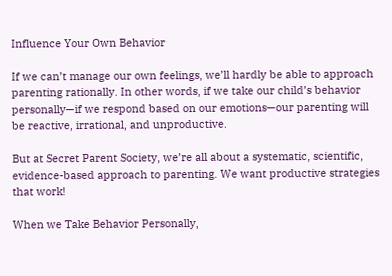Influence Your Own Behavior

If we can’t manage our own feelings, we’ll hardly be able to approach parenting rationally. In other words, if we take our child’s behavior personally—if we respond based on our emotions—our parenting will be reactive, irrational, and unproductive.

But at Secret Parent Society, we’re all about a systematic, scientific, evidence-based approach to parenting. We want productive strategies that work!

When we Take Behavior Personally,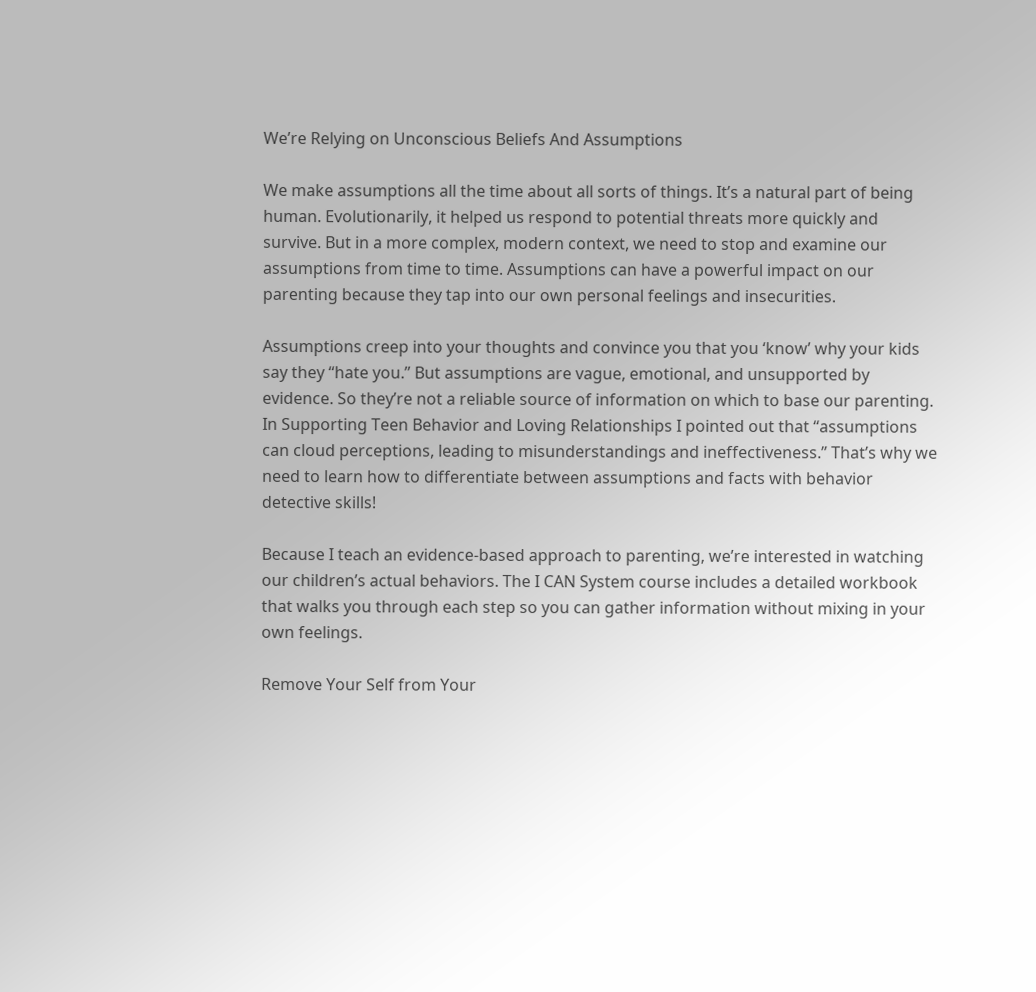We’re Relying on Unconscious Beliefs And Assumptions

We make assumptions all the time about all sorts of things. It’s a natural part of being human. Evolutionarily, it helped us respond to potential threats more quickly and survive. But in a more complex, modern context, we need to stop and examine our assumptions from time to time. Assumptions can have a powerful impact on our parenting because they tap into our own personal feelings and insecurities.

Assumptions creep into your thoughts and convince you that you ‘know’ why your kids say they “hate you.” But assumptions are vague, emotional, and unsupported by evidence. So they’re not a reliable source of information on which to base our parenting. In Supporting Teen Behavior and Loving Relationships I pointed out that “assumptions can cloud perceptions, leading to misunderstandings and ineffectiveness.” That’s why we need to learn how to differentiate between assumptions and facts with behavior detective skills!

Because I teach an evidence-based approach to parenting, we’re interested in watching our children’s actual behaviors. The I CAN System course includes a detailed workbook that walks you through each step so you can gather information without mixing in your own feelings.

Remove Your Self from Your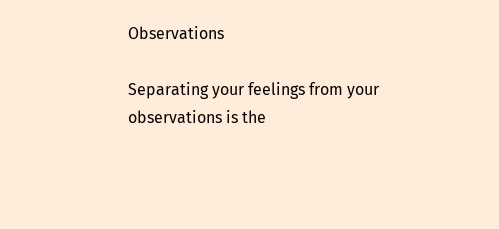Observations

Separating your feelings from your observations is the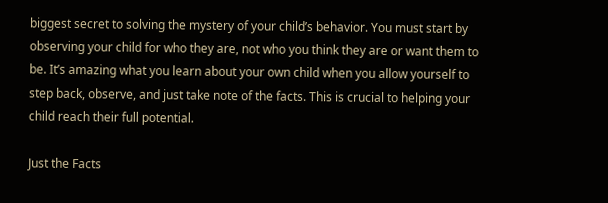biggest secret to solving the mystery of your child’s behavior. You must start by observing your child for who they are, not who you think they are or want them to be. It’s amazing what you learn about your own child when you allow yourself to step back, observe, and just take note of the facts. This is crucial to helping your child reach their full potential.

Just the Facts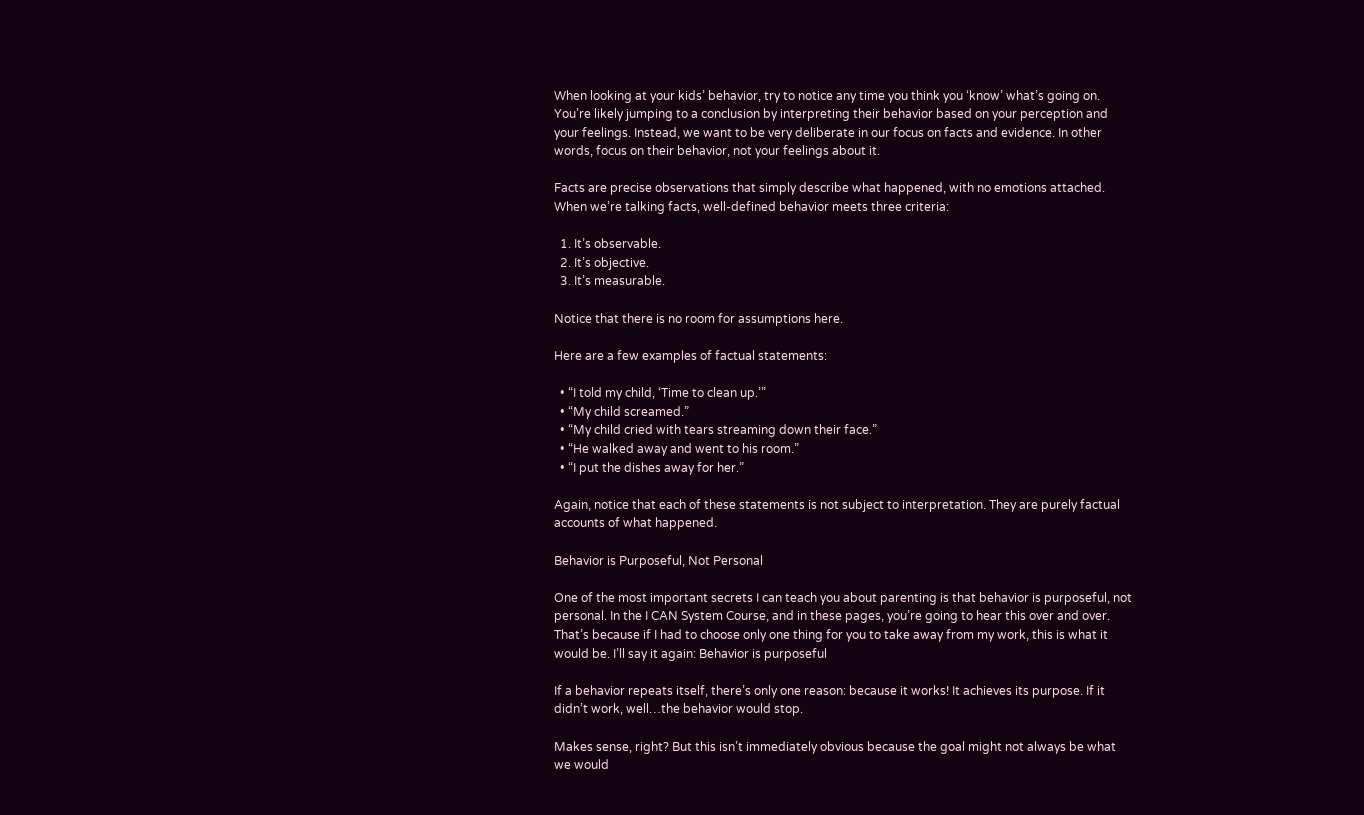When looking at your kids’ behavior, try to notice any time you think you ‘know’ what’s going on. You’re likely jumping to a conclusion by interpreting their behavior based on your perception and your feelings. Instead, we want to be very deliberate in our focus on facts and evidence. In other words, focus on their behavior, not your feelings about it.

Facts are precise observations that simply describe what happened, with no emotions attached. When we’re talking facts, well-defined behavior meets three criteria:

  1. It’s observable.
  2. It’s objective.
  3. It’s measurable.

Notice that there is no room for assumptions here.

Here are a few examples of factual statements:

  • “I told my child, ‘Time to clean up.’”
  • “My child screamed.”
  • “My child cried with tears streaming down their face.”
  • “He walked away and went to his room.”
  • “I put the dishes away for her.”

Again, notice that each of these statements is not subject to interpretation. They are purely factual accounts of what happened.

Behavior is Purposeful, Not Personal

One of the most important secrets I can teach you about parenting is that behavior is purposeful, not personal. In the I CAN System Course, and in these pages, you’re going to hear this over and over. That’s because if I had to choose only one thing for you to take away from my work, this is what it would be. I’ll say it again: Behavior is purposeful

If a behavior repeats itself, there’s only one reason: because it works! It achieves its purpose. If it didn’t work, well…the behavior would stop.

Makes sense, right? But this isn’t immediately obvious because the goal might not always be what we would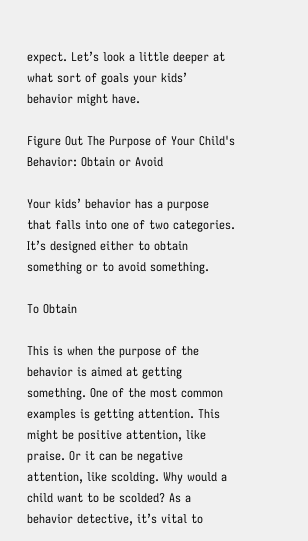expect. Let’s look a little deeper at what sort of goals your kids’ behavior might have.

Figure Out The Purpose of Your Child's Behavior: Obtain or Avoid

Your kids’ behavior has a purpose that falls into one of two categories. It’s designed either to obtain something or to avoid something.

To Obtain

This is when the purpose of the behavior is aimed at getting something. One of the most common examples is getting attention. This might be positive attention, like praise. Or it can be negative attention, like scolding. Why would a child want to be scolded? As a behavior detective, it’s vital to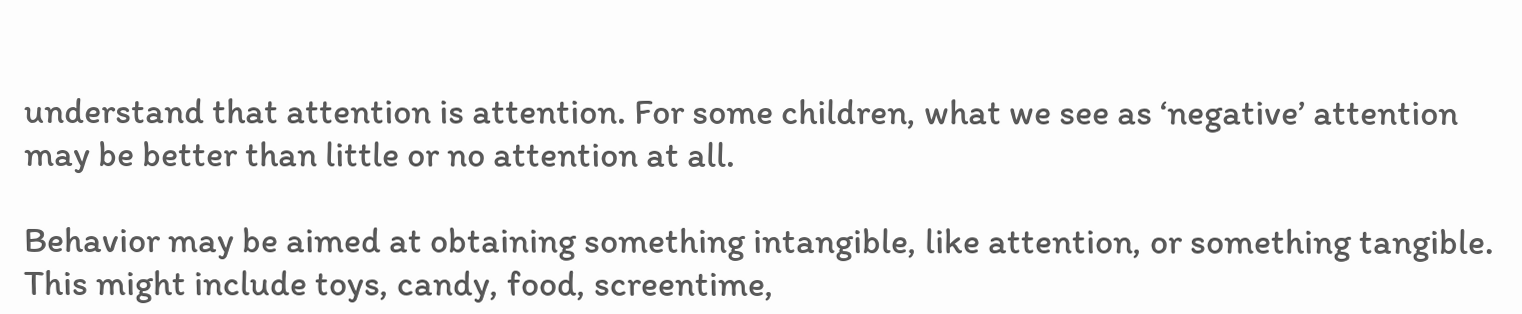understand that attention is attention. For some children, what we see as ‘negative’ attention may be better than little or no attention at all.

Behavior may be aimed at obtaining something intangible, like attention, or something tangible. This might include toys, candy, food, screentime,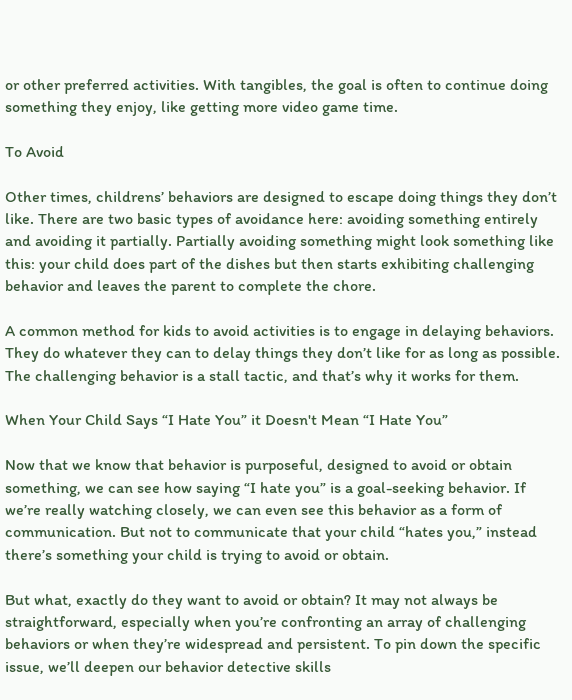or other preferred activities. With tangibles, the goal is often to continue doing something they enjoy, like getting more video game time.

To Avoid

Other times, childrens’ behaviors are designed to escape doing things they don’t like. There are two basic types of avoidance here: avoiding something entirely and avoiding it partially. Partially avoiding something might look something like this: your child does part of the dishes but then starts exhibiting challenging behavior and leaves the parent to complete the chore.

A common method for kids to avoid activities is to engage in delaying behaviors. They do whatever they can to delay things they don’t like for as long as possible. The challenging behavior is a stall tactic, and that’s why it works for them.

When Your Child Says “I Hate You” it Doesn't Mean “I Hate You”

Now that we know that behavior is purposeful, designed to avoid or obtain something, we can see how saying “I hate you” is a goal-seeking behavior. If we’re really watching closely, we can even see this behavior as a form of communication. But not to communicate that your child “hates you,” instead there’s something your child is trying to avoid or obtain.

But what, exactly do they want to avoid or obtain? It may not always be straightforward, especially when you’re confronting an array of challenging behaviors or when they’re widespread and persistent. To pin down the specific issue, we’ll deepen our behavior detective skills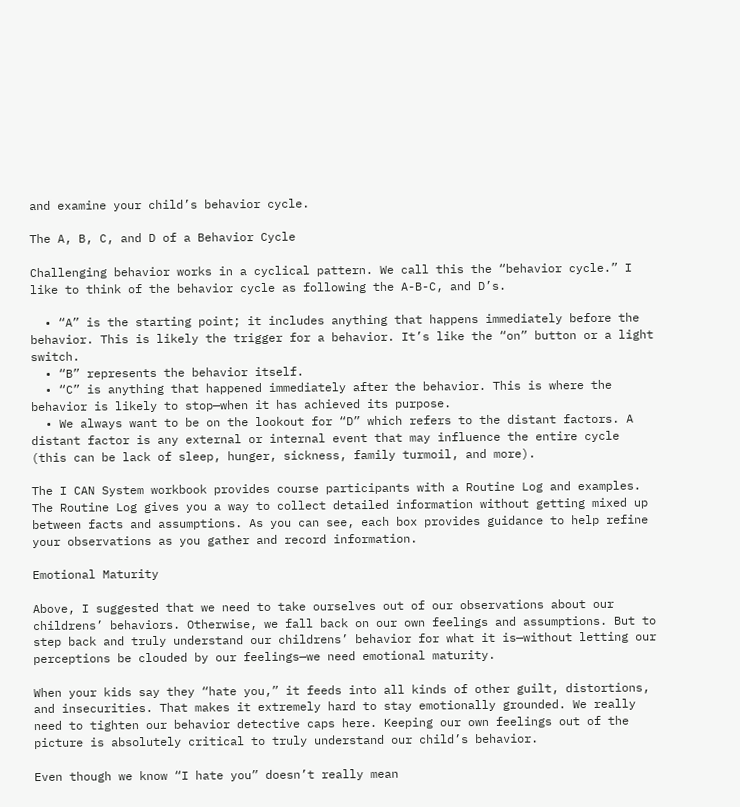and examine your child’s behavior cycle.

The A, B, C, and D of a Behavior Cycle

Challenging behavior works in a cyclical pattern. We call this the “behavior cycle.” I like to think of the behavior cycle as following the A-B-C, and D’s.

  • “A” is the starting point; it includes anything that happens immediately before the behavior. This is likely the trigger for a behavior. It’s like the “on” button or a light switch.
  • “B” represents the behavior itself.
  • “C” is anything that happened immediately after the behavior. This is where the behavior is likely to stop—when it has achieved its purpose.
  • We always want to be on the lookout for “D” which refers to the distant factors. A distant factor is any external or internal event that may influence the entire cycle (this can be lack of sleep, hunger, sickness, family turmoil, and more).

The I CAN System workbook provides course participants with a Routine Log and examples. The Routine Log gives you a way to collect detailed information without getting mixed up between facts and assumptions. As you can see, each box provides guidance to help refine your observations as you gather and record information.

Emotional Maturity

Above, I suggested that we need to take ourselves out of our observations about our childrens’ behaviors. Otherwise, we fall back on our own feelings and assumptions. But to step back and truly understand our childrens’ behavior for what it is—without letting our perceptions be clouded by our feelings—we need emotional maturity.

When your kids say they “hate you,” it feeds into all kinds of other guilt, distortions, and insecurities. That makes it extremely hard to stay emotionally grounded. We really need to tighten our behavior detective caps here. Keeping our own feelings out of the picture is absolutely critical to truly understand our child’s behavior.

Even though we know “I hate you” doesn’t really mean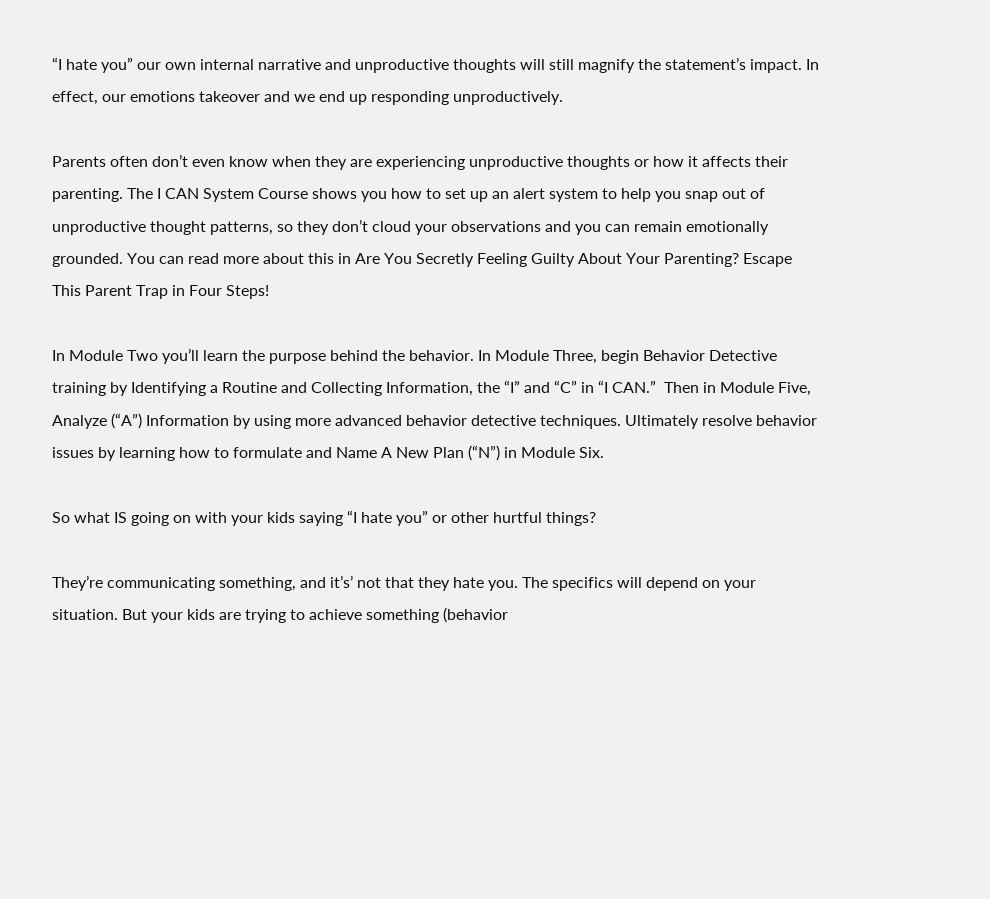“I hate you” our own internal narrative and unproductive thoughts will still magnify the statement’s impact. In effect, our emotions takeover and we end up responding unproductively.

Parents often don’t even know when they are experiencing unproductive thoughts or how it affects their parenting. The I CAN System Course shows you how to set up an alert system to help you snap out of unproductive thought patterns, so they don’t cloud your observations and you can remain emotionally grounded. You can read more about this in Are You Secretly Feeling Guilty About Your Parenting? Escape This Parent Trap in Four Steps!

In Module Two you’ll learn the purpose behind the behavior. In Module Three, begin Behavior Detective training by Identifying a Routine and Collecting Information, the “I” and “C” in “I CAN.”  Then in Module Five, Analyze (“A”) Information by using more advanced behavior detective techniques. Ultimately resolve behavior issues by learning how to formulate and Name A New Plan (“N”) in Module Six.

So what IS going on with your kids saying “I hate you” or other hurtful things?

They’re communicating something, and it’s’ not that they hate you. The specifics will depend on your situation. But your kids are trying to achieve something (behavior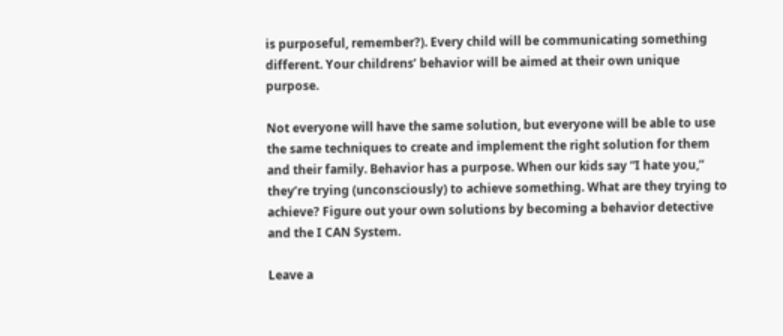is purposeful, remember?). Every child will be communicating something different. Your childrens’ behavior will be aimed at their own unique purpose.

Not everyone will have the same solution, but everyone will be able to use the same techniques to create and implement the right solution for them and their family. Behavior has a purpose. When our kids say “I hate you,” they’re trying (unconsciously) to achieve something. What are they trying to achieve? Figure out your own solutions by becoming a behavior detective and the I CAN System.

Leave a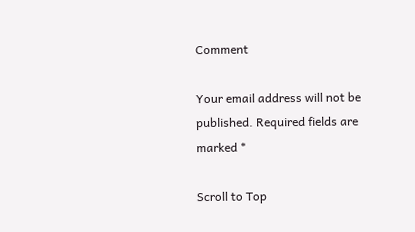Comment

Your email address will not be published. Required fields are marked *

Scroll to Top